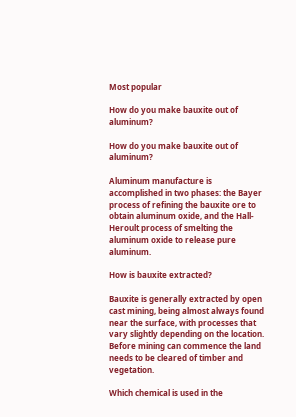Most popular

How do you make bauxite out of aluminum?

How do you make bauxite out of aluminum?

Aluminum manufacture is accomplished in two phases: the Bayer process of refining the bauxite ore to obtain aluminum oxide, and the Hall-Heroult process of smelting the aluminum oxide to release pure aluminum.

How is bauxite extracted?

Bauxite is generally extracted by open cast mining, being almost always found near the surface, with processes that vary slightly depending on the location. Before mining can commence the land needs to be cleared of timber and vegetation.

Which chemical is used in the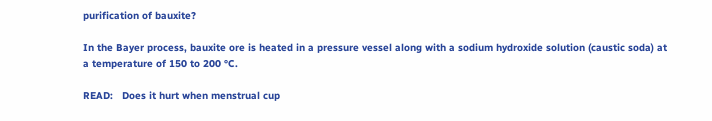purification of bauxite?

In the Bayer process, bauxite ore is heated in a pressure vessel along with a sodium hydroxide solution (caustic soda) at a temperature of 150 to 200 °C.

READ:   Does it hurt when menstrual cup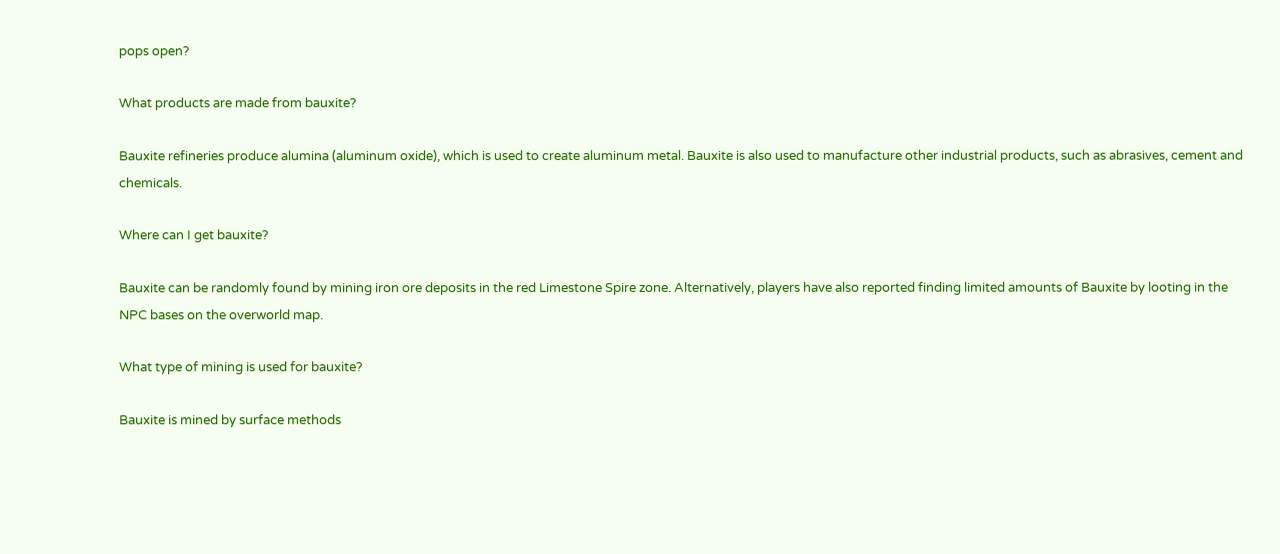pops open?

What products are made from bauxite?

Bauxite refineries produce alumina (aluminum oxide), which is used to create aluminum metal. Bauxite is also used to manufacture other industrial products, such as abrasives, cement and chemicals.

Where can I get bauxite?

Bauxite can be randomly found by mining iron ore deposits in the red Limestone Spire zone. Alternatively, players have also reported finding limited amounts of Bauxite by looting in the NPC bases on the overworld map.

What type of mining is used for bauxite?

Bauxite is mined by surface methods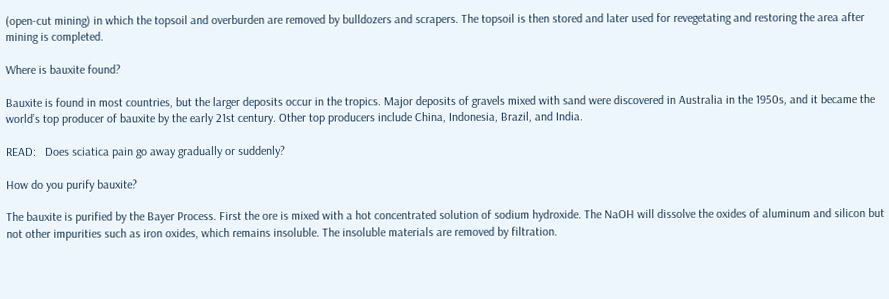(open-cut mining) in which the topsoil and overburden are removed by bulldozers and scrapers. The topsoil is then stored and later used for revegetating and restoring the area after mining is completed.

Where is bauxite found?

Bauxite is found in most countries, but the larger deposits occur in the tropics. Major deposits of gravels mixed with sand were discovered in Australia in the 1950s, and it became the world’s top producer of bauxite by the early 21st century. Other top producers include China, Indonesia, Brazil, and India.

READ:   Does sciatica pain go away gradually or suddenly?

How do you purify bauxite?

The bauxite is purified by the Bayer Process. First the ore is mixed with a hot concentrated solution of sodium hydroxide. The NaOH will dissolve the oxides of aluminum and silicon but not other impurities such as iron oxides, which remains insoluble. The insoluble materials are removed by filtration.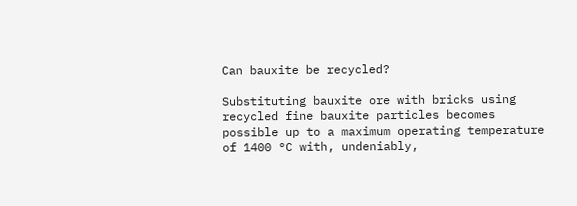Can bauxite be recycled?

Substituting bauxite ore with bricks using recycled fine bauxite particles becomes possible up to a maximum operating temperature of 1400 °C with, undeniably,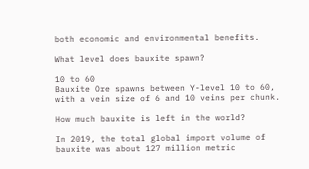both economic and environmental benefits.

What level does bauxite spawn?

10 to 60
Bauxite Ore spawns between Y-level 10 to 60, with a vein size of 6 and 10 veins per chunk.

How much bauxite is left in the world?

In 2019, the total global import volume of bauxite was about 127 million metric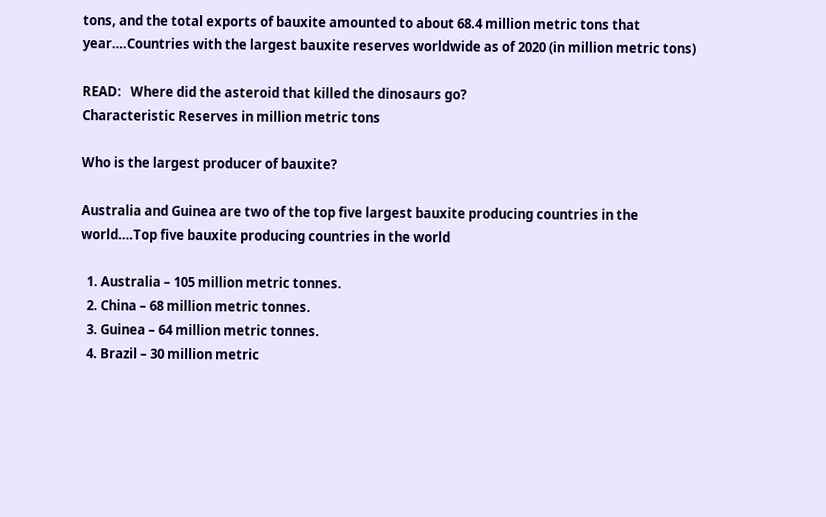tons, and the total exports of bauxite amounted to about 68.4 million metric tons that year….Countries with the largest bauxite reserves worldwide as of 2020 (in million metric tons)

READ:   Where did the asteroid that killed the dinosaurs go?
Characteristic Reserves in million metric tons

Who is the largest producer of bauxite?

Australia and Guinea are two of the top five largest bauxite producing countries in the world….Top five bauxite producing countries in the world

  1. Australia – 105 million metric tonnes.
  2. China – 68 million metric tonnes.
  3. Guinea – 64 million metric tonnes.
  4. Brazil – 30 million metric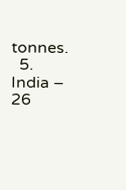tonnes.
  5. India – 26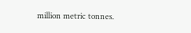million metric tonnes.